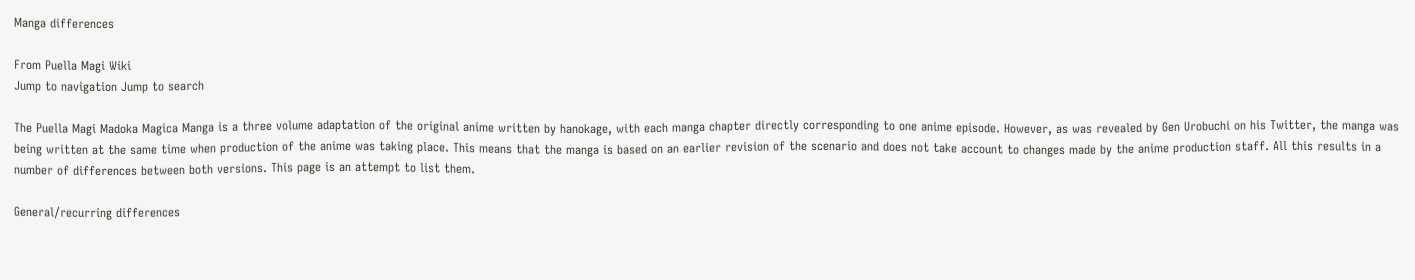Manga differences

From Puella Magi Wiki
Jump to navigation Jump to search

The Puella Magi Madoka Magica Manga is a three volume adaptation of the original anime written by hanokage, with each manga chapter directly corresponding to one anime episode. However, as was revealed by Gen Urobuchi on his Twitter, the manga was being written at the same time when production of the anime was taking place. This means that the manga is based on an earlier revision of the scenario and does not take account to changes made by the anime production staff. All this results in a number of differences between both versions. This page is an attempt to list them.

General/recurring differences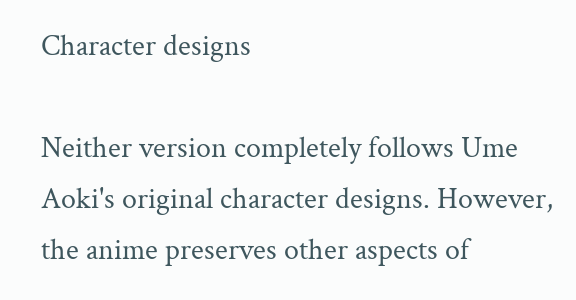Character designs

Neither version completely follows Ume Aoki's original character designs. However, the anime preserves other aspects of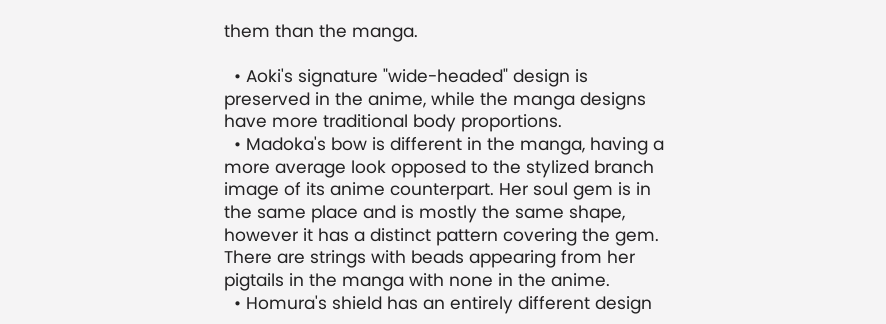them than the manga.

  • Aoki's signature "wide-headed" design is preserved in the anime, while the manga designs have more traditional body proportions.
  • Madoka's bow is different in the manga, having a more average look opposed to the stylized branch image of its anime counterpart. Her soul gem is in the same place and is mostly the same shape, however it has a distinct pattern covering the gem. There are strings with beads appearing from her pigtails in the manga with none in the anime.
  • Homura's shield has an entirely different design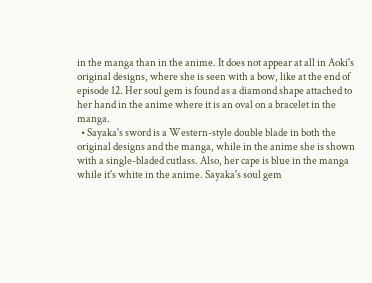in the manga than in the anime. It does not appear at all in Aoki's original designs, where she is seen with a bow, like at the end of episode 12. Her soul gem is found as a diamond shape attached to her hand in the anime where it is an oval on a bracelet in the manga.
  • Sayaka's sword is a Western-style double blade in both the original designs and the manga, while in the anime she is shown with a single-bladed cutlass. Also, her cape is blue in the manga while it's white in the anime. Sayaka's soul gem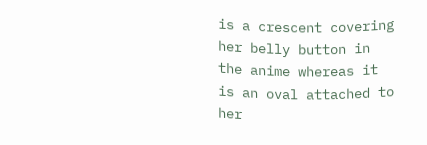is a crescent covering her belly button in the anime whereas it is an oval attached to her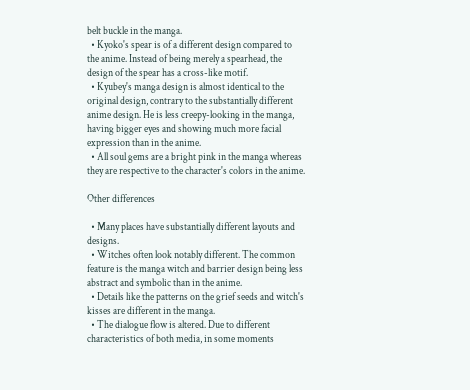belt buckle in the manga.
  • Kyoko's spear is of a different design compared to the anime. Instead of being merely a spearhead, the design of the spear has a cross-like motif.
  • Kyubey's manga design is almost identical to the original design, contrary to the substantially different anime design. He is less creepy-looking in the manga, having bigger eyes and showing much more facial expression than in the anime.
  • All soul gems are a bright pink in the manga whereas they are respective to the character's colors in the anime.

Other differences

  • Many places have substantially different layouts and designs.
  • Witches often look notably different. The common feature is the manga witch and barrier design being less abstract and symbolic than in the anime.
  • Details like the patterns on the grief seeds and witch's kisses are different in the manga.
  • The dialogue flow is altered. Due to different characteristics of both media, in some moments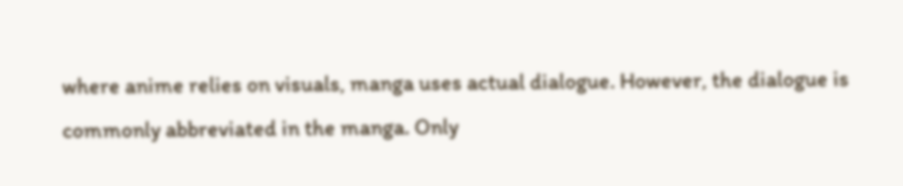where anime relies on visuals, manga uses actual dialogue. However, the dialogue is commonly abbreviated in the manga. Only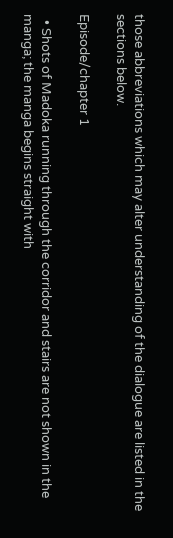those abbreviations which may alter understanding of the dialogue are listed in the sections below.

Episode/chapter 1

  • Shots of Madoka running through the corridor and stairs are not shown in the manga; the manga begins straight with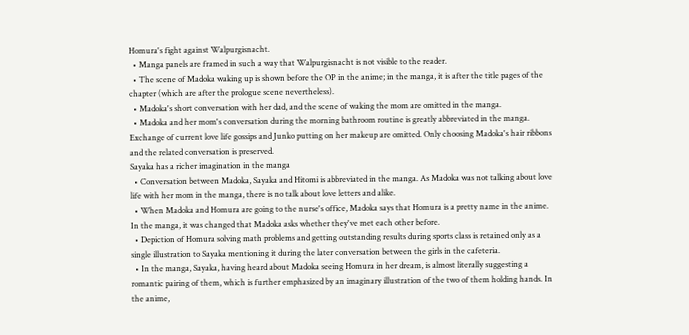Homura's fight against Walpurgisnacht.
  • Manga panels are framed in such a way that Walpurgisnacht is not visible to the reader.
  • The scene of Madoka waking up is shown before the OP in the anime; in the manga, it is after the title pages of the chapter (which are after the prologue scene nevertheless).
  • Madoka's short conversation with her dad, and the scene of waking the mom are omitted in the manga.
  • Madoka and her mom's conversation during the morning bathroom routine is greatly abbreviated in the manga. Exchange of current love life gossips and Junko putting on her makeup are omitted. Only choosing Madoka's hair ribbons and the related conversation is preserved.
Sayaka has a richer imagination in the manga
  • Conversation between Madoka, Sayaka and Hitomi is abbreviated in the manga. As Madoka was not talking about love life with her mom in the manga, there is no talk about love letters and alike.
  • When Madoka and Homura are going to the nurse's office, Madoka says that Homura is a pretty name in the anime. In the manga, it was changed that Madoka asks whether they've met each other before.
  • Depiction of Homura solving math problems and getting outstanding results during sports class is retained only as a single illustration to Sayaka mentioning it during the later conversation between the girls in the cafeteria.
  • In the manga, Sayaka, having heard about Madoka seeing Homura in her dream, is almost literally suggesting a romantic pairing of them, which is further emphasized by an imaginary illustration of the two of them holding hands. In the anime,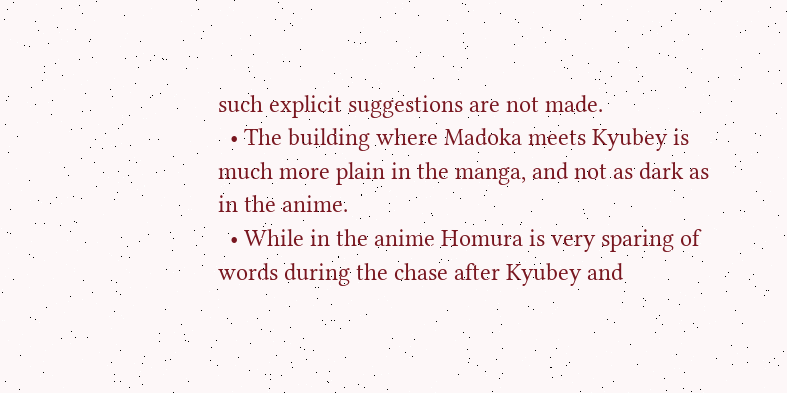such explicit suggestions are not made.
  • The building where Madoka meets Kyubey is much more plain in the manga, and not as dark as in the anime.
  • While in the anime Homura is very sparing of words during the chase after Kyubey and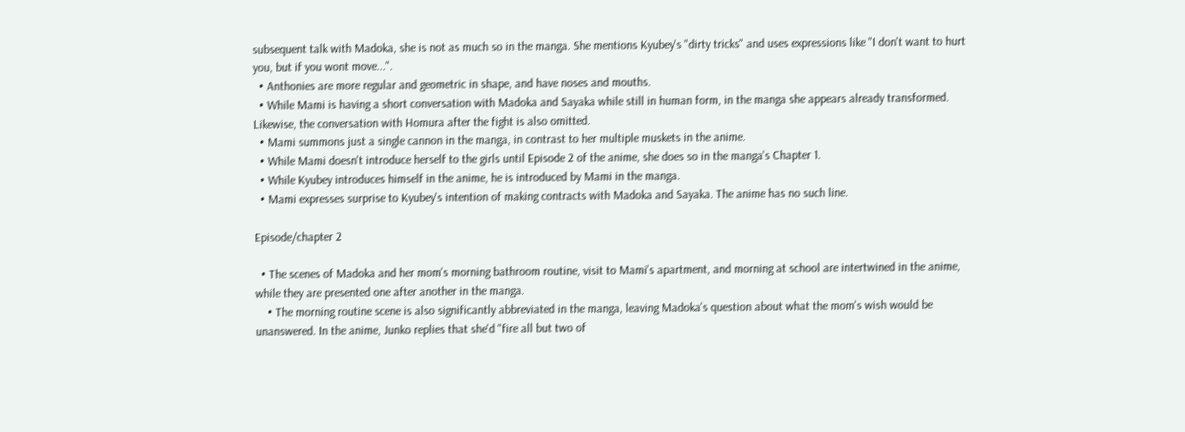subsequent talk with Madoka, she is not as much so in the manga. She mentions Kyubey's "dirty tricks" and uses expressions like "I don't want to hurt you, but if you wont move...".
  • Anthonies are more regular and geometric in shape, and have noses and mouths.
  • While Mami is having a short conversation with Madoka and Sayaka while still in human form, in the manga she appears already transformed. Likewise, the conversation with Homura after the fight is also omitted.
  • Mami summons just a single cannon in the manga, in contrast to her multiple muskets in the anime.
  • While Mami doesn't introduce herself to the girls until Episode 2 of the anime, she does so in the manga's Chapter 1.
  • While Kyubey introduces himself in the anime, he is introduced by Mami in the manga.
  • Mami expresses surprise to Kyubey's intention of making contracts with Madoka and Sayaka. The anime has no such line.

Episode/chapter 2

  • The scenes of Madoka and her mom's morning bathroom routine, visit to Mami's apartment, and morning at school are intertwined in the anime, while they are presented one after another in the manga.
    • The morning routine scene is also significantly abbreviated in the manga, leaving Madoka's question about what the mom's wish would be unanswered. In the anime, Junko replies that she'd "fire all but two of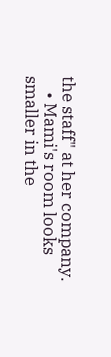the staff" at her company.
    • Mami's room looks smaller in the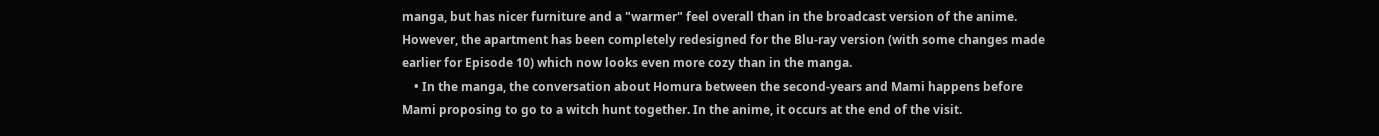manga, but has nicer furniture and a "warmer" feel overall than in the broadcast version of the anime. However, the apartment has been completely redesigned for the Blu-ray version (with some changes made earlier for Episode 10) which now looks even more cozy than in the manga.
    • In the manga, the conversation about Homura between the second-years and Mami happens before Mami proposing to go to a witch hunt together. In the anime, it occurs at the end of the visit.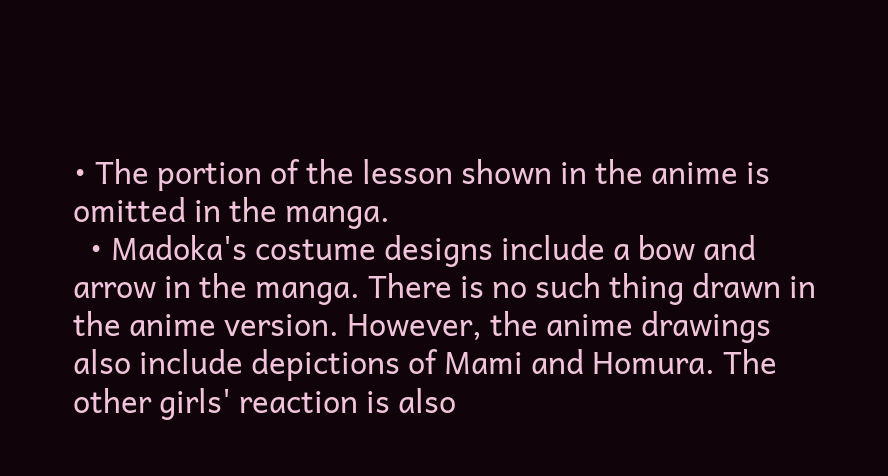• The portion of the lesson shown in the anime is omitted in the manga.
  • Madoka's costume designs include a bow and arrow in the manga. There is no such thing drawn in the anime version. However, the anime drawings also include depictions of Mami and Homura. The other girls' reaction is also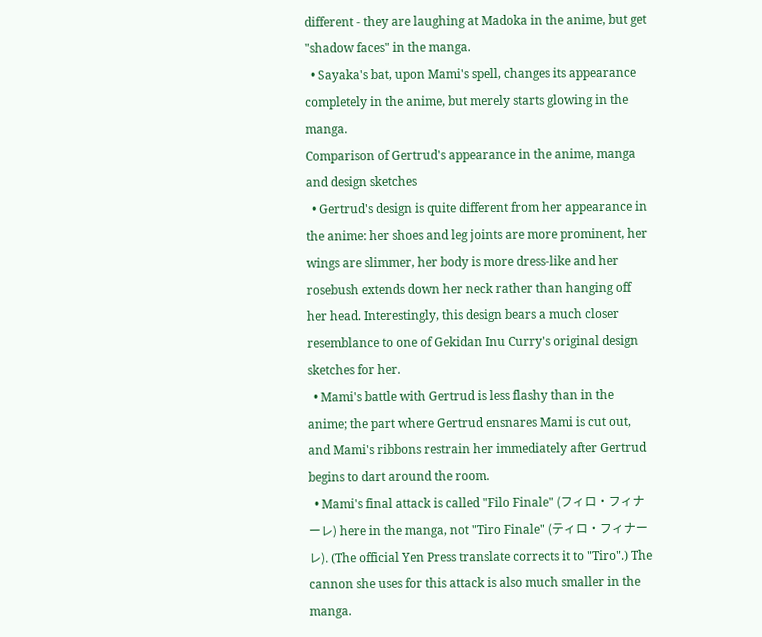different - they are laughing at Madoka in the anime, but get "shadow faces" in the manga.
  • Sayaka's bat, upon Mami's spell, changes its appearance completely in the anime, but merely starts glowing in the manga.
Comparison of Gertrud's appearance in the anime, manga and design sketches
  • Gertrud's design is quite different from her appearance in the anime: her shoes and leg joints are more prominent, her wings are slimmer, her body is more dress-like and her rosebush extends down her neck rather than hanging off her head. Interestingly, this design bears a much closer resemblance to one of Gekidan Inu Curry's original design sketches for her.
  • Mami's battle with Gertrud is less flashy than in the anime; the part where Gertrud ensnares Mami is cut out, and Mami's ribbons restrain her immediately after Gertrud begins to dart around the room.
  • Mami's final attack is called "Filo Finale" (フィロ・フィナーレ) here in the manga, not "Tiro Finale" (ティロ・フィナーレ). (The official Yen Press translate corrects it to "Tiro".) The cannon she uses for this attack is also much smaller in the manga.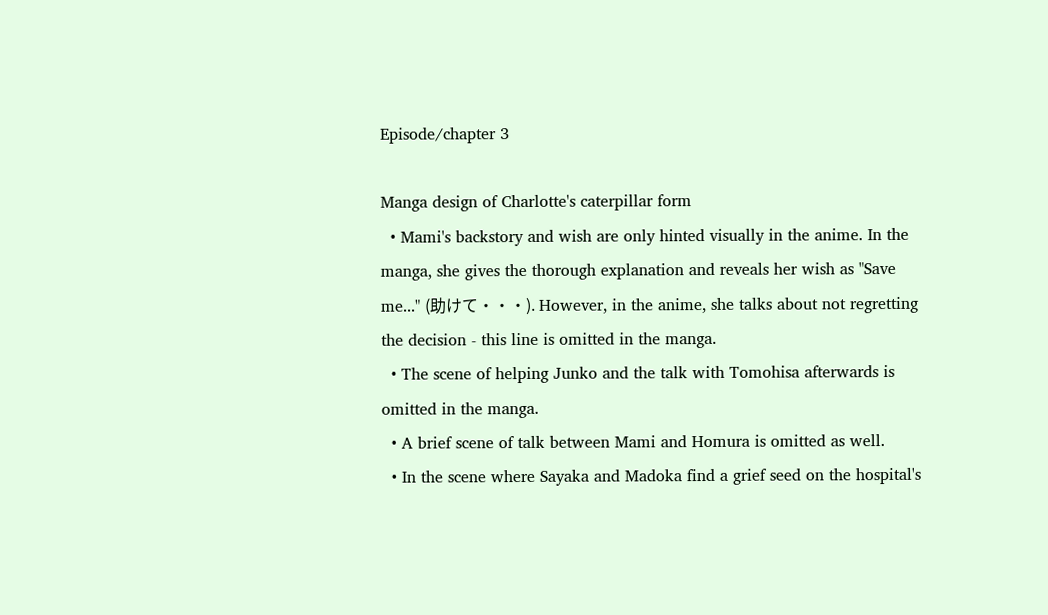Episode/chapter 3

Manga design of Charlotte's caterpillar form
  • Mami's backstory and wish are only hinted visually in the anime. In the manga, she gives the thorough explanation and reveals her wish as "Save me..." (助けて・・・). However, in the anime, she talks about not regretting the decision - this line is omitted in the manga.
  • The scene of helping Junko and the talk with Tomohisa afterwards is omitted in the manga.
  • A brief scene of talk between Mami and Homura is omitted as well.
  • In the scene where Sayaka and Madoka find a grief seed on the hospital's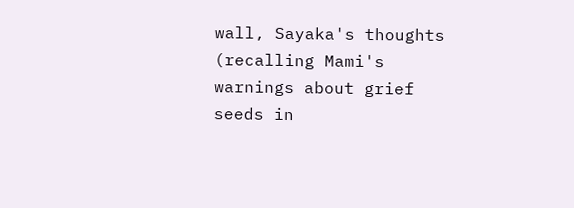wall, Sayaka's thoughts (recalling Mami's warnings about grief seeds in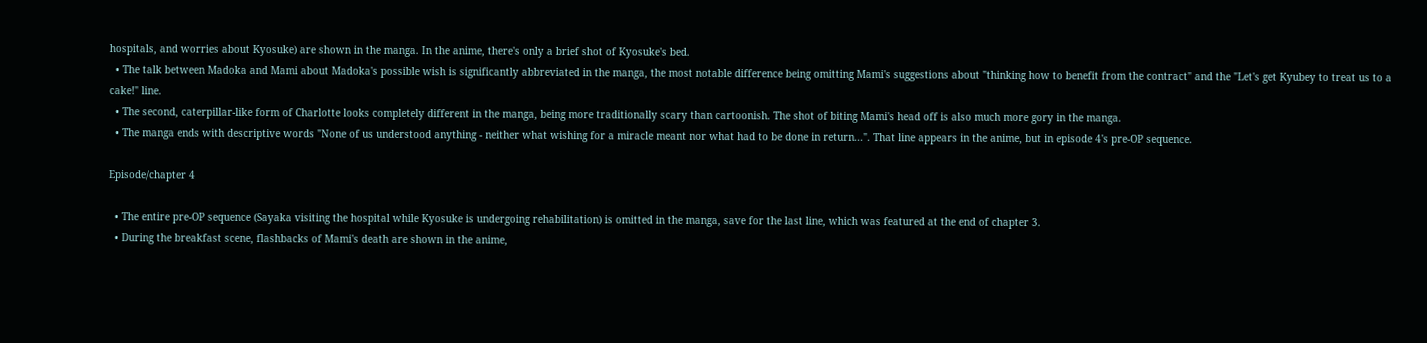hospitals, and worries about Kyosuke) are shown in the manga. In the anime, there's only a brief shot of Kyosuke's bed.
  • The talk between Madoka and Mami about Madoka's possible wish is significantly abbreviated in the manga, the most notable difference being omitting Mami's suggestions about "thinking how to benefit from the contract" and the "Let's get Kyubey to treat us to a cake!" line.
  • The second, caterpillar-like form of Charlotte looks completely different in the manga, being more traditionally scary than cartoonish. The shot of biting Mami's head off is also much more gory in the manga.
  • The manga ends with descriptive words "None of us understood anything - neither what wishing for a miracle meant nor what had to be done in return...". That line appears in the anime, but in episode 4's pre-OP sequence.

Episode/chapter 4

  • The entire pre-OP sequence (Sayaka visiting the hospital while Kyosuke is undergoing rehabilitation) is omitted in the manga, save for the last line, which was featured at the end of chapter 3.
  • During the breakfast scene, flashbacks of Mami's death are shown in the anime,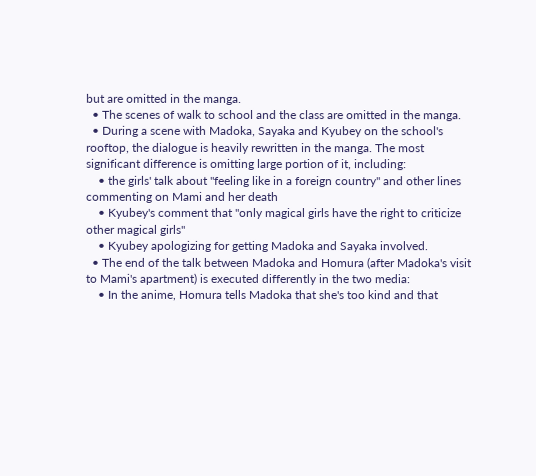but are omitted in the manga.
  • The scenes of walk to school and the class are omitted in the manga.
  • During a scene with Madoka, Sayaka and Kyubey on the school's rooftop, the dialogue is heavily rewritten in the manga. The most significant difference is omitting large portion of it, including:
    • the girls' talk about "feeling like in a foreign country" and other lines commenting on Mami and her death
    • Kyubey's comment that "only magical girls have the right to criticize other magical girls"
    • Kyubey apologizing for getting Madoka and Sayaka involved.
  • The end of the talk between Madoka and Homura (after Madoka's visit to Mami's apartment) is executed differently in the two media:
    • In the anime, Homura tells Madoka that she's too kind and that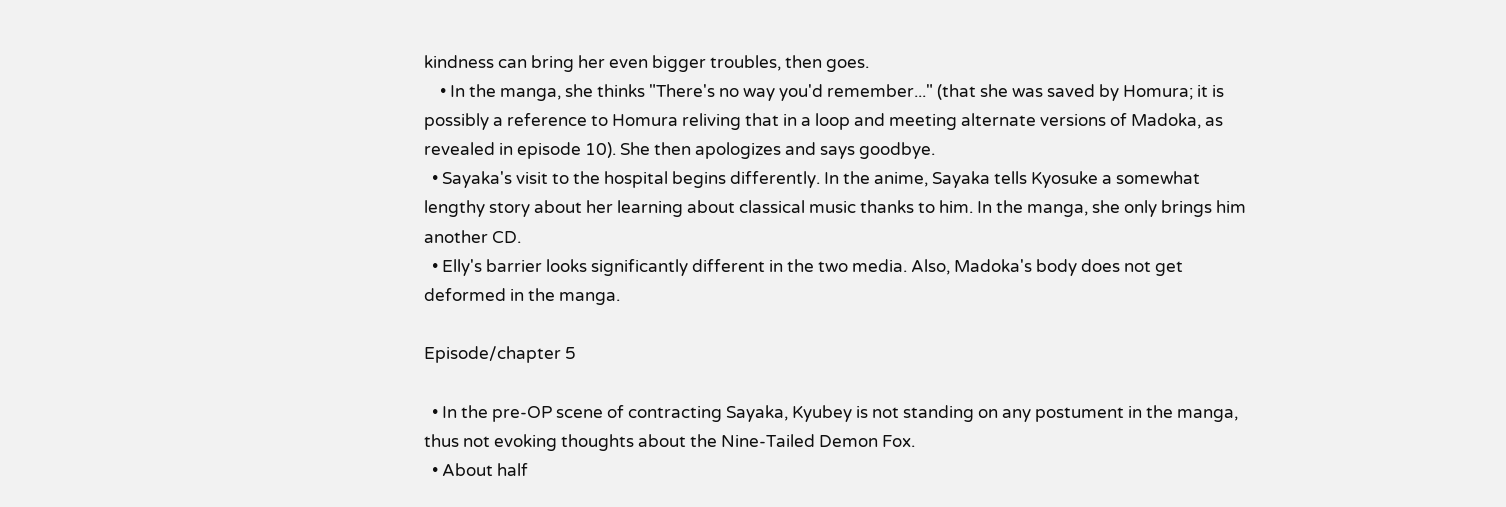kindness can bring her even bigger troubles, then goes.
    • In the manga, she thinks "There's no way you'd remember..." (that she was saved by Homura; it is possibly a reference to Homura reliving that in a loop and meeting alternate versions of Madoka, as revealed in episode 10). She then apologizes and says goodbye.
  • Sayaka's visit to the hospital begins differently. In the anime, Sayaka tells Kyosuke a somewhat lengthy story about her learning about classical music thanks to him. In the manga, she only brings him another CD.
  • Elly's barrier looks significantly different in the two media. Also, Madoka's body does not get deformed in the manga.

Episode/chapter 5

  • In the pre-OP scene of contracting Sayaka, Kyubey is not standing on any postument in the manga, thus not evoking thoughts about the Nine-Tailed Demon Fox.
  • About half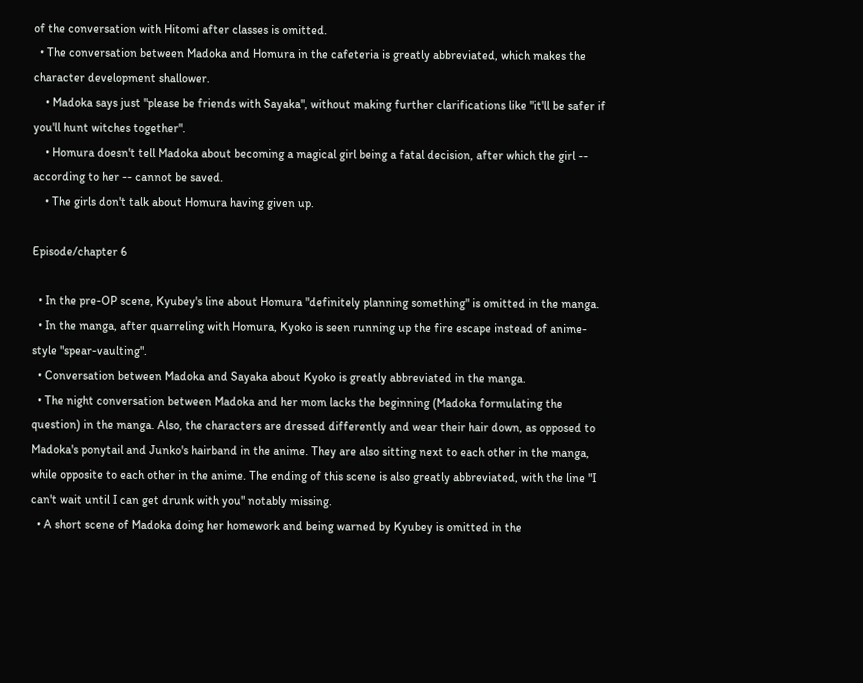of the conversation with Hitomi after classes is omitted.
  • The conversation between Madoka and Homura in the cafeteria is greatly abbreviated, which makes the character development shallower.
    • Madoka says just "please be friends with Sayaka", without making further clarifications like "it'll be safer if you'll hunt witches together".
    • Homura doesn't tell Madoka about becoming a magical girl being a fatal decision, after which the girl -- according to her -- cannot be saved.
    • The girls don't talk about Homura having given up.

Episode/chapter 6

  • In the pre-OP scene, Kyubey's line about Homura "definitely planning something" is omitted in the manga.
  • In the manga, after quarreling with Homura, Kyoko is seen running up the fire escape instead of anime-style "spear-vaulting".
  • Conversation between Madoka and Sayaka about Kyoko is greatly abbreviated in the manga.
  • The night conversation between Madoka and her mom lacks the beginning (Madoka formulating the question) in the manga. Also, the characters are dressed differently and wear their hair down, as opposed to Madoka's ponytail and Junko's hairband in the anime. They are also sitting next to each other in the manga, while opposite to each other in the anime. The ending of this scene is also greatly abbreviated, with the line "I can't wait until I can get drunk with you" notably missing.
  • A short scene of Madoka doing her homework and being warned by Kyubey is omitted in the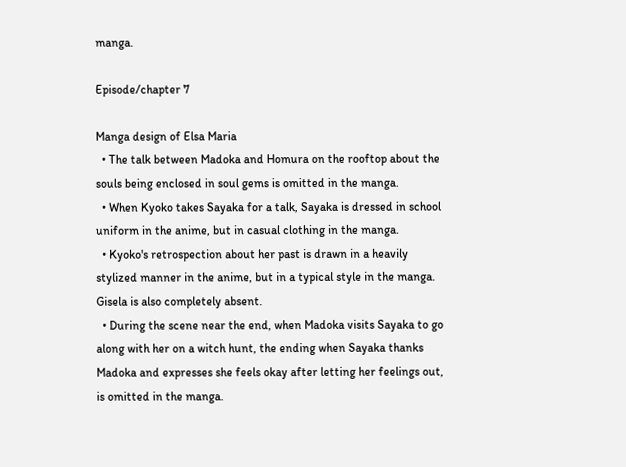manga.

Episode/chapter 7

Manga design of Elsa Maria
  • The talk between Madoka and Homura on the rooftop about the souls being enclosed in soul gems is omitted in the manga.
  • When Kyoko takes Sayaka for a talk, Sayaka is dressed in school uniform in the anime, but in casual clothing in the manga.
  • Kyoko's retrospection about her past is drawn in a heavily stylized manner in the anime, but in a typical style in the manga. Gisela is also completely absent.
  • During the scene near the end, when Madoka visits Sayaka to go along with her on a witch hunt, the ending when Sayaka thanks Madoka and expresses she feels okay after letting her feelings out, is omitted in the manga.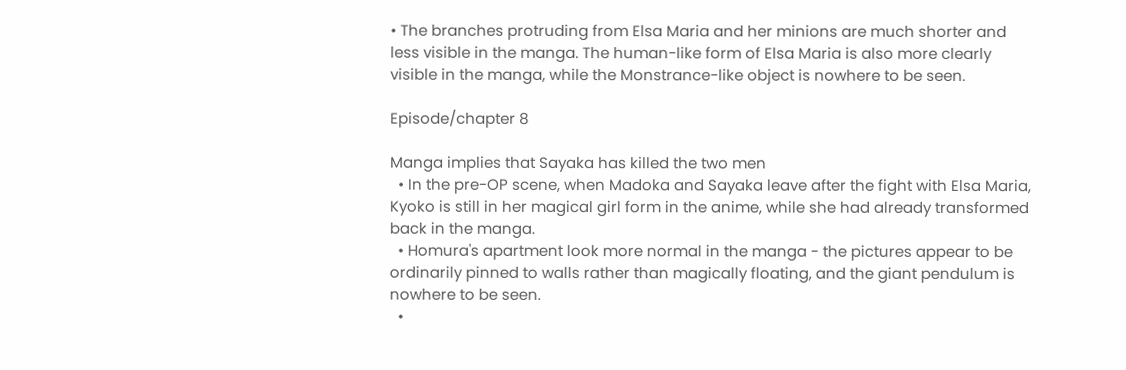• The branches protruding from Elsa Maria and her minions are much shorter and less visible in the manga. The human-like form of Elsa Maria is also more clearly visible in the manga, while the Monstrance-like object is nowhere to be seen.

Episode/chapter 8

Manga implies that Sayaka has killed the two men
  • In the pre-OP scene, when Madoka and Sayaka leave after the fight with Elsa Maria, Kyoko is still in her magical girl form in the anime, while she had already transformed back in the manga.
  • Homura's apartment look more normal in the manga - the pictures appear to be ordinarily pinned to walls rather than magically floating, and the giant pendulum is nowhere to be seen.
  •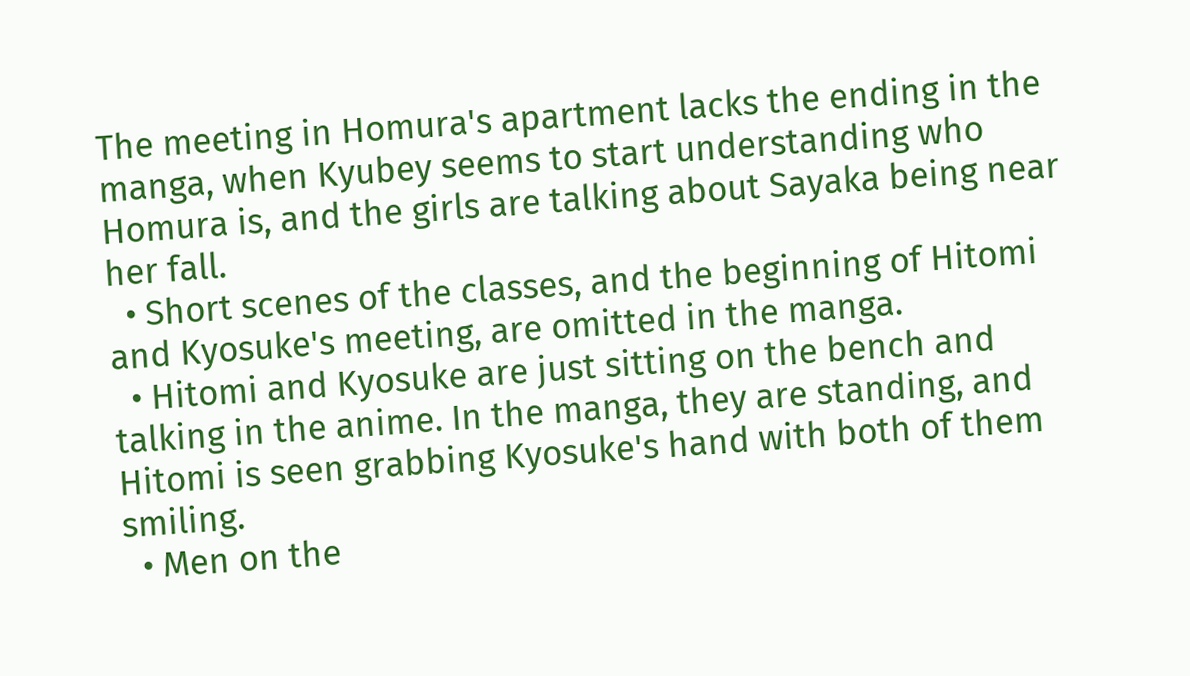The meeting in Homura's apartment lacks the ending in the manga, when Kyubey seems to start understanding who Homura is, and the girls are talking about Sayaka being near her fall.
  • Short scenes of the classes, and the beginning of Hitomi and Kyosuke's meeting, are omitted in the manga.
  • Hitomi and Kyosuke are just sitting on the bench and talking in the anime. In the manga, they are standing, and Hitomi is seen grabbing Kyosuke's hand with both of them smiling.
  • Men on the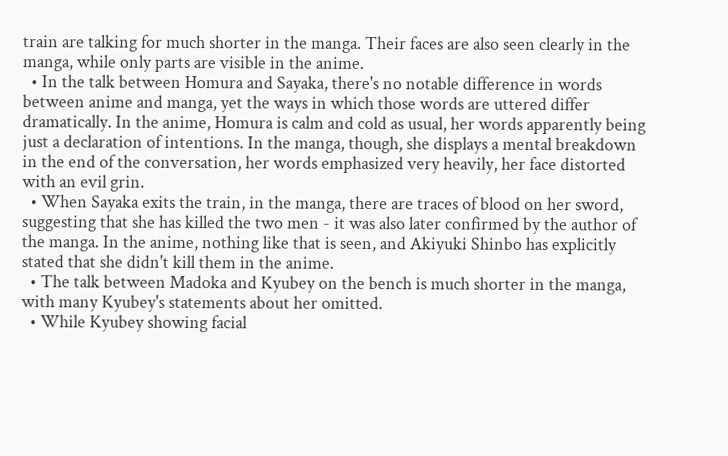train are talking for much shorter in the manga. Their faces are also seen clearly in the manga, while only parts are visible in the anime.
  • In the talk between Homura and Sayaka, there's no notable difference in words between anime and manga, yet the ways in which those words are uttered differ dramatically. In the anime, Homura is calm and cold as usual, her words apparently being just a declaration of intentions. In the manga, though, she displays a mental breakdown in the end of the conversation, her words emphasized very heavily, her face distorted with an evil grin.
  • When Sayaka exits the train, in the manga, there are traces of blood on her sword, suggesting that she has killed the two men - it was also later confirmed by the author of the manga. In the anime, nothing like that is seen, and Akiyuki Shinbo has explicitly stated that she didn't kill them in the anime.
  • The talk between Madoka and Kyubey on the bench is much shorter in the manga, with many Kyubey's statements about her omitted.
  • While Kyubey showing facial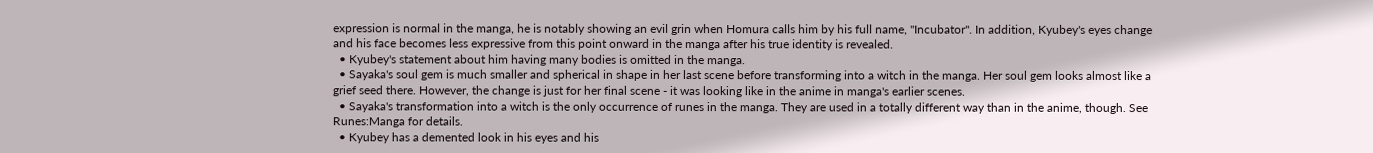expression is normal in the manga, he is notably showing an evil grin when Homura calls him by his full name, "Incubator". In addition, Kyubey's eyes change and his face becomes less expressive from this point onward in the manga after his true identity is revealed.
  • Kyubey's statement about him having many bodies is omitted in the manga.
  • Sayaka's soul gem is much smaller and spherical in shape in her last scene before transforming into a witch in the manga. Her soul gem looks almost like a grief seed there. However, the change is just for her final scene - it was looking like in the anime in manga's earlier scenes.
  • Sayaka's transformation into a witch is the only occurrence of runes in the manga. They are used in a totally different way than in the anime, though. See Runes:Manga for details.
  • Kyubey has a demented look in his eyes and his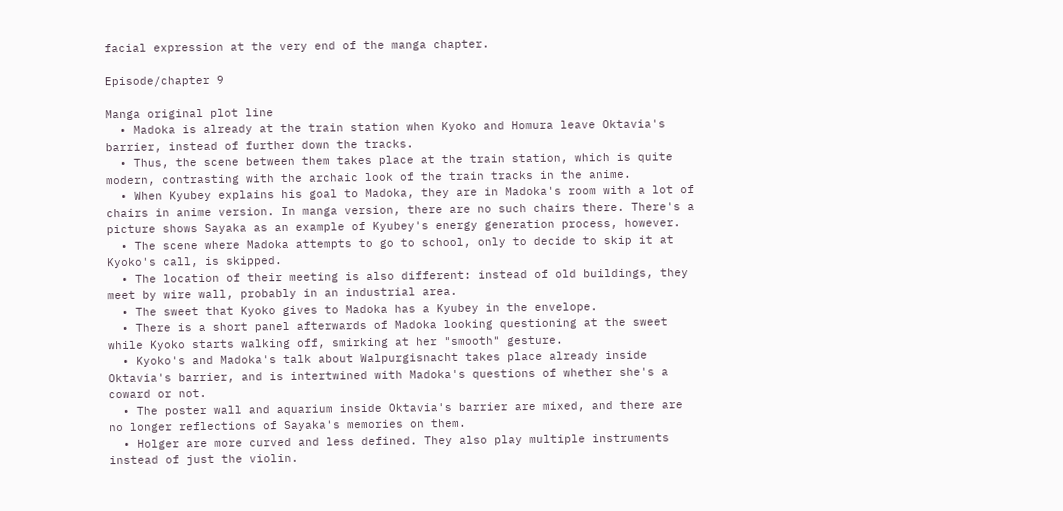facial expression at the very end of the manga chapter.

Episode/chapter 9

Manga original plot line
  • Madoka is already at the train station when Kyoko and Homura leave Oktavia's barrier, instead of further down the tracks.
  • Thus, the scene between them takes place at the train station, which is quite modern, contrasting with the archaic look of the train tracks in the anime.
  • When Kyubey explains his goal to Madoka, they are in Madoka's room with a lot of chairs in anime version. In manga version, there are no such chairs there. There's a picture shows Sayaka as an example of Kyubey's energy generation process, however.
  • The scene where Madoka attempts to go to school, only to decide to skip it at Kyoko's call, is skipped.
  • The location of their meeting is also different: instead of old buildings, they meet by wire wall, probably in an industrial area.
  • The sweet that Kyoko gives to Madoka has a Kyubey in the envelope.
  • There is a short panel afterwards of Madoka looking questioning at the sweet while Kyoko starts walking off, smirking at her "smooth" gesture.
  • Kyoko's and Madoka's talk about Walpurgisnacht takes place already inside Oktavia's barrier, and is intertwined with Madoka's questions of whether she's a coward or not.
  • The poster wall and aquarium inside Oktavia's barrier are mixed, and there are no longer reflections of Sayaka's memories on them.
  • Holger are more curved and less defined. They also play multiple instruments instead of just the violin.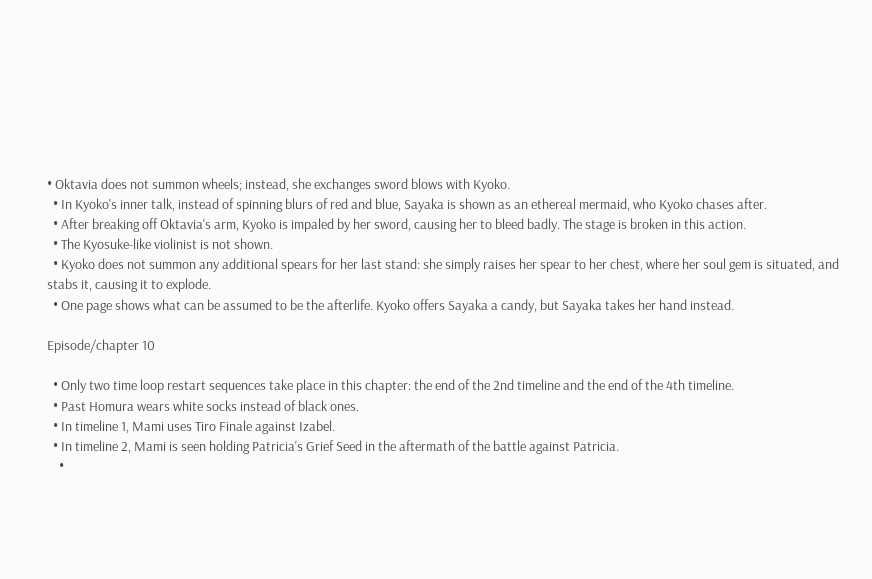• Oktavia does not summon wheels; instead, she exchanges sword blows with Kyoko.
  • In Kyoko's inner talk, instead of spinning blurs of red and blue, Sayaka is shown as an ethereal mermaid, who Kyoko chases after.
  • After breaking off Oktavia's arm, Kyoko is impaled by her sword, causing her to bleed badly. The stage is broken in this action.
  • The Kyosuke-like violinist is not shown.
  • Kyoko does not summon any additional spears for her last stand: she simply raises her spear to her chest, where her soul gem is situated, and stabs it, causing it to explode.
  • One page shows what can be assumed to be the afterlife. Kyoko offers Sayaka a candy, but Sayaka takes her hand instead.

Episode/chapter 10

  • Only two time loop restart sequences take place in this chapter: the end of the 2nd timeline and the end of the 4th timeline.
  • Past Homura wears white socks instead of black ones.
  • In timeline 1, Mami uses Tiro Finale against Izabel.
  • In timeline 2, Mami is seen holding Patricia's Grief Seed in the aftermath of the battle against Patricia.
    •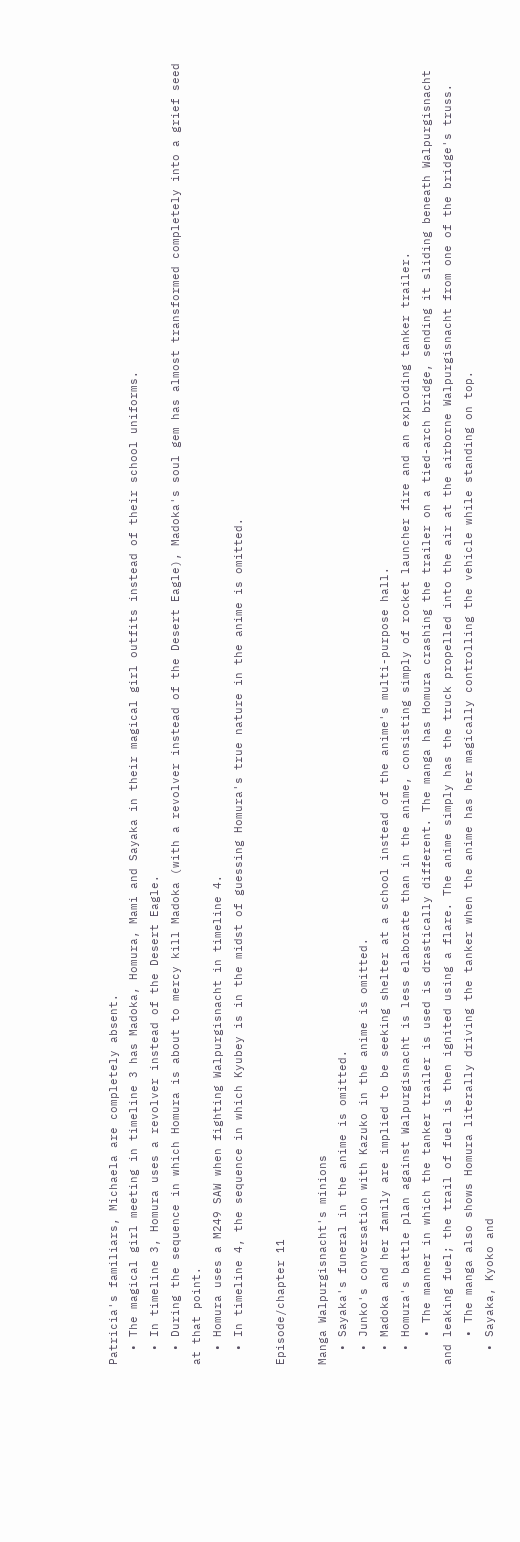Patricia's familiars, Michaela are completely absent.
  • The magical girl meeting in timeline 3 has Madoka, Homura, Mami and Sayaka in their magical girl outfits instead of their school uniforms.
  • In timeline 3, Homura uses a revolver instead of the Desert Eagle.
  • During the sequence in which Homura is about to mercy kill Madoka (with a revolver instead of the Desert Eagle), Madoka's soul gem has almost transformed completely into a grief seed at that point.
  • Homura uses a M249 SAW when fighting Walpurgisnacht in timeline 4.
  • In timeline 4, the sequence in which Kyubey is in the midst of guessing Homura's true nature in the anime is omitted.

Episode/chapter 11

Manga Walpurgisnacht's minions
  • Sayaka's funeral in the anime is omitted.
  • Junko's conversation with Kazuko in the anime is omitted.
  • Madoka and her family are implied to be seeking shelter at a school instead of the anime's multi-purpose hall.
  • Homura's battle plan against Walpurgisnacht is less elaborate than in the anime, consisting simply of rocket launcher fire and an exploding tanker trailer.
    • The manner in which the tanker trailer is used is drastically different. The manga has Homura crashing the trailer on a tied-arch bridge, sending it sliding beneath Walpurgisnacht and leaking fuel; the trail of fuel is then ignited using a flare. The anime simply has the truck propelled into the air at the airborne Walpurgisnacht from one of the bridge's truss.
    • The manga also shows Homura literally driving the tanker when the anime has her magically controlling the vehicle while standing on top.
  • Sayaka, Kyoko and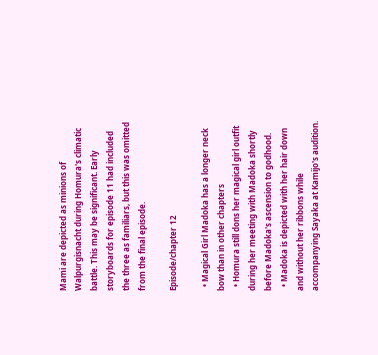Mami are depicted as minions of Walpurgisnacht during Homura's climatic battle. This may be significant. Early storyboards for episode 11 had included the three as familiars, but this was omitted from the final episode.

Episode/chapter 12

  • Magical Girl Madoka has a longer neck bow than in other chapters
  • Homura still dons her magical girl outfit during her meeting with Madoka shortly before Madoka's ascension to godhood.
  • Madoka is depicted with her hair down and without her ribbons while accompanying Sayaka at Kamijo's audition.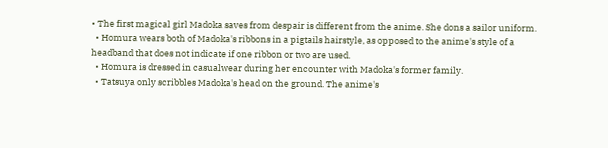• The first magical girl Madoka saves from despair is different from the anime. She dons a sailor uniform.
  • Homura wears both of Madoka's ribbons in a pigtails hairstyle, as opposed to the anime's style of a headband that does not indicate if one ribbon or two are used.
  • Homura is dressed in casualwear during her encounter with Madoka's former family.
  • Tatsuya only scribbles Madoka's head on the ground. The anime's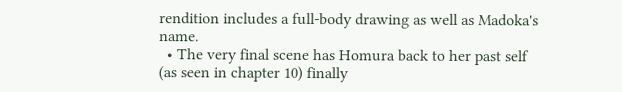rendition includes a full-body drawing as well as Madoka's name.
  • The very final scene has Homura back to her past self (as seen in chapter 10) finally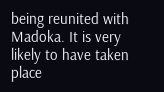being reunited with Madoka. It is very likely to have taken place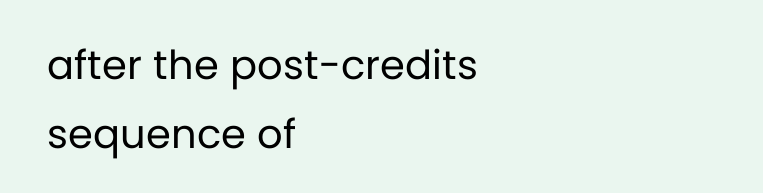after the post-credits sequence of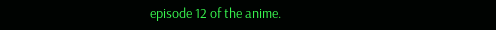episode 12 of the anime.